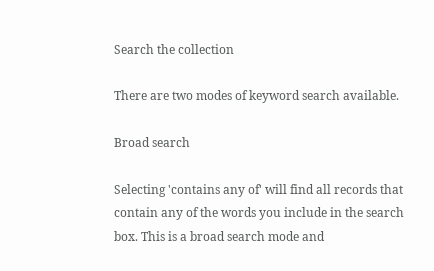Search the collection

There are two modes of keyword search available.

Broad search

Selecting 'contains any of' will find all records that contain any of the words you include in the search box. This is a broad search mode and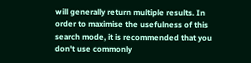will generally return multiple results. In order to maximise the usefulness of this search mode, it is recommended that you don't use commonly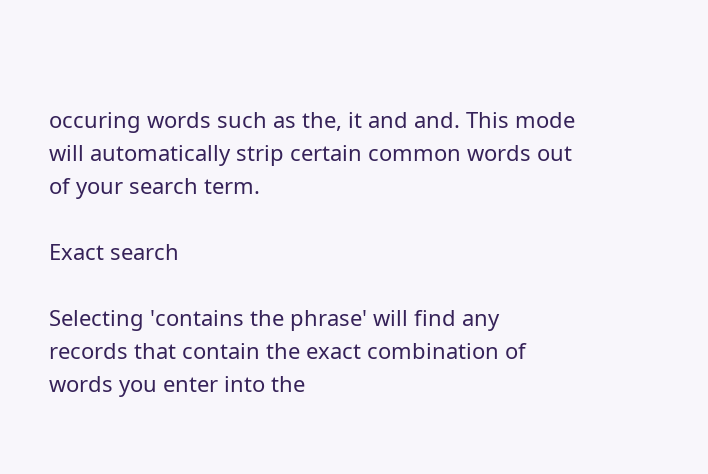occuring words such as the, it and and. This mode will automatically strip certain common words out of your search term.

Exact search

Selecting 'contains the phrase' will find any records that contain the exact combination of words you enter into the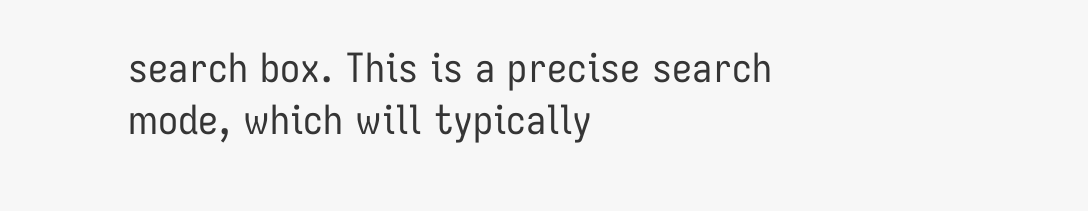search box. This is a precise search mode, which will typically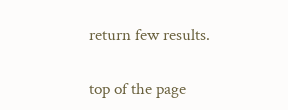return few results.

top of the page